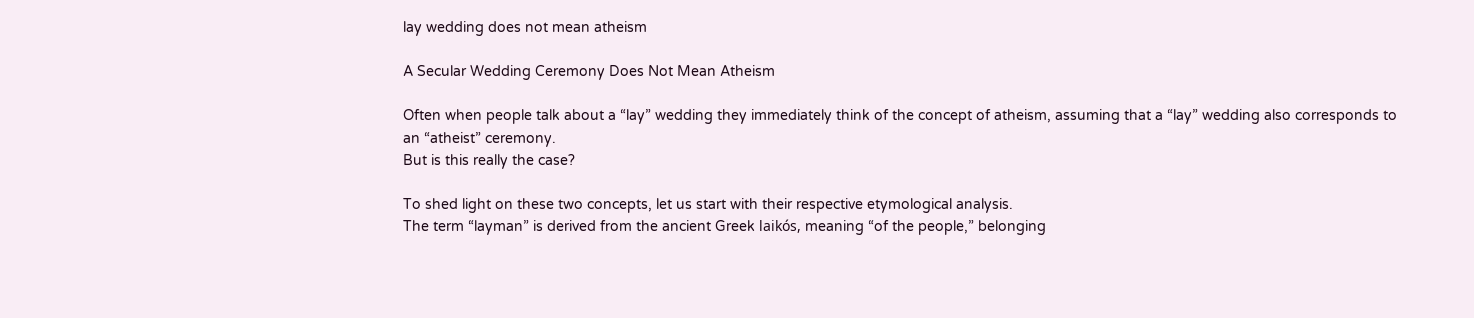lay wedding does not mean atheism

A Secular Wedding Ceremony Does Not Mean Atheism

Often when people talk about a “lay” wedding they immediately think of the concept of atheism, assuming that a “lay” wedding also corresponds to an “atheist” ceremony.
But is this really the case?

To shed light on these two concepts, let us start with their respective etymological analysis.
The term “layman” is derived from the ancient Greek laikós, meaning “of the people,” belonging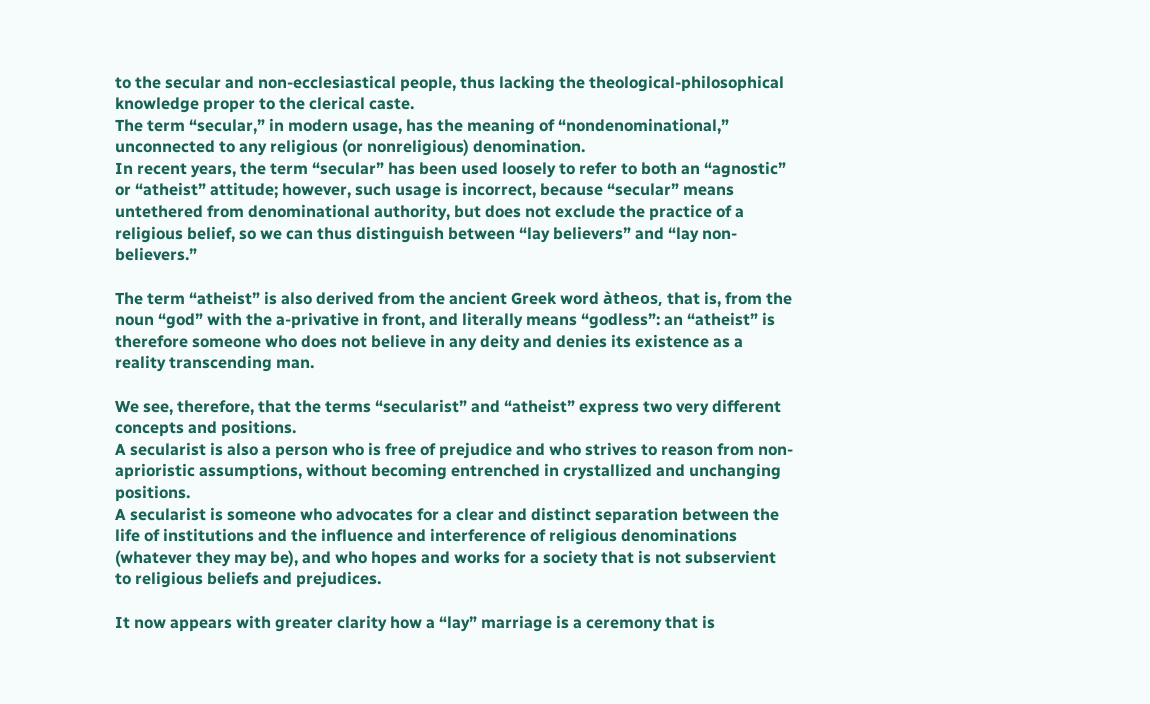to the secular and non-ecclesiastical people, thus lacking the theological-philosophical knowledge proper to the clerical caste.
The term “secular,” in modern usage, has the meaning of “nondenominational,” unconnected to any religious (or nonreligious) denomination.
In recent years, the term “secular” has been used loosely to refer to both an “agnostic” or “atheist” attitude; however, such usage is incorrect, because “secular” means untethered from denominational authority, but does not exclude the practice of a religious belief, so we can thus distinguish between “lay believers” and “lay non-believers.”

The term “atheist” is also derived from the ancient Greek word àtheos, that is, from the noun “god” with the a-privative in front, and literally means “godless”: an “atheist” is therefore someone who does not believe in any deity and denies its existence as a reality transcending man.

We see, therefore, that the terms “secularist” and “atheist” express two very different concepts and positions.
A secularist is also a person who is free of prejudice and who strives to reason from non-aprioristic assumptions, without becoming entrenched in crystallized and unchanging positions.
A secularist is someone who advocates for a clear and distinct separation between the life of institutions and the influence and interference of religious denominations (whatever they may be), and who hopes and works for a society that is not subservient to religious beliefs and prejudices.

It now appears with greater clarity how a “lay” marriage is a ceremony that is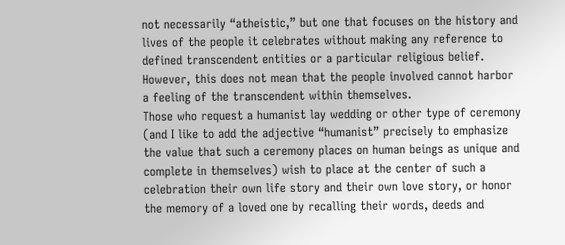not necessarily “atheistic,” but one that focuses on the history and lives of the people it celebrates without making any reference to defined transcendent entities or a particular religious belief. However, this does not mean that the people involved cannot harbor a feeling of the transcendent within themselves.
Those who request a humanist lay wedding or other type of ceremony (and I like to add the adjective “humanist” precisely to emphasize the value that such a ceremony places on human beings as unique and complete in themselves) wish to place at the center of such a celebration their own life story and their own love story, or honor the memory of a loved one by recalling their words, deeds and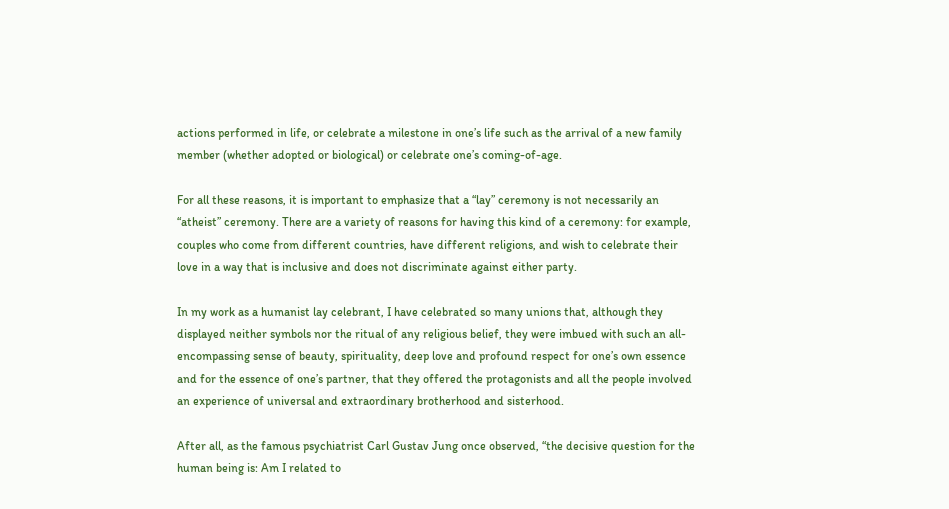actions performed in life, or celebrate a milestone in one’s life such as the arrival of a new family member (whether adopted or biological) or celebrate one’s coming-of-age.

For all these reasons, it is important to emphasize that a “lay” ceremony is not necessarily an “atheist” ceremony. There are a variety of reasons for having this kind of a ceremony: for example, couples who come from different countries, have different religions, and wish to celebrate their love in a way that is inclusive and does not discriminate against either party.

In my work as a humanist lay celebrant, I have celebrated so many unions that, although they displayed neither symbols nor the ritual of any religious belief, they were imbued with such an all-encompassing sense of beauty, spirituality, deep love and profound respect for one’s own essence and for the essence of one’s partner, that they offered the protagonists and all the people involved an experience of universal and extraordinary brotherhood and sisterhood.

After all, as the famous psychiatrist Carl Gustav Jung once observed, “the decisive question for the human being is: Am I related to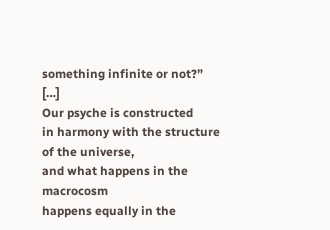something infinite or not?” […]
Our psyche is constructed
in harmony with the structure of the universe,
and what happens in the macrocosm
happens equally in the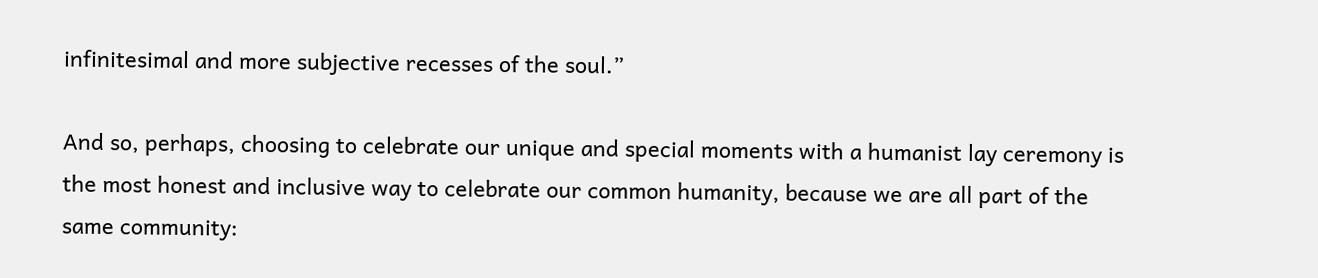infinitesimal and more subjective recesses of the soul.”

And so, perhaps, choosing to celebrate our unique and special moments with a humanist lay ceremony is the most honest and inclusive way to celebrate our common humanity, because we are all part of the same community: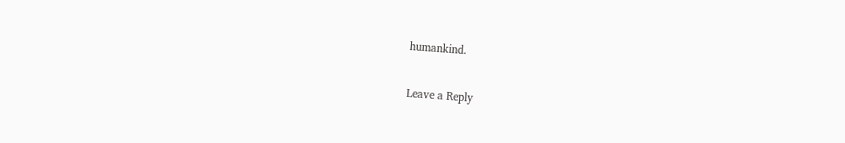humankind.

Leave a Reply